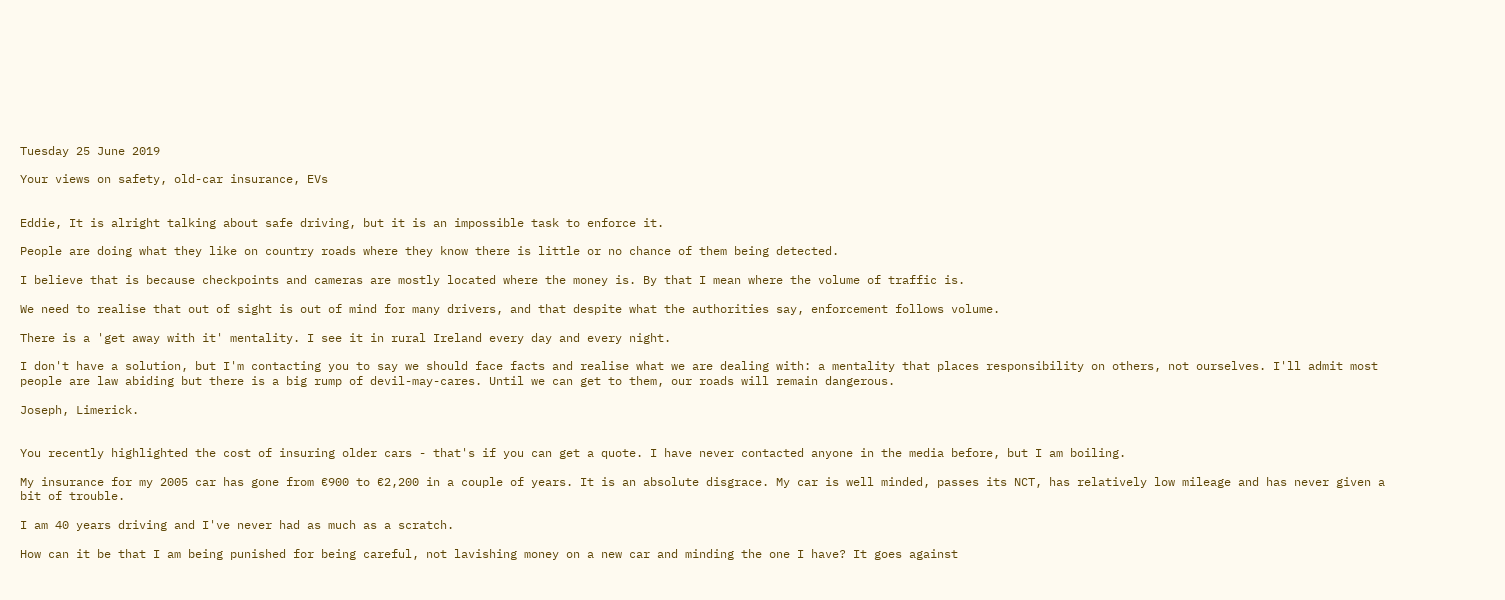Tuesday 25 June 2019

Your views on safety, old-car insurance, EVs


Eddie, It is alright talking about safe driving, but it is an impossible task to enforce it.

People are doing what they like on country roads where they know there is little or no chance of them being detected.

I believe that is because checkpoints and cameras are mostly located where the money is. By that I mean where the volume of traffic is.

We need to realise that out of sight is out of mind for many drivers, and that despite what the authorities say, enforcement follows volume.

There is a 'get away with it' mentality. I see it in rural Ireland every day and every night.

I don't have a solution, but I'm contacting you to say we should face facts and realise what we are dealing with: a mentality that places responsibility on others, not ourselves. I'll admit most people are law abiding but there is a big rump of devil-may-cares. Until we can get to them, our roads will remain dangerous.

Joseph, Limerick.


You recently highlighted the cost of insuring older cars - that's if you can get a quote. I have never contacted anyone in the media before, but I am boiling.

My insurance for my 2005 car has gone from €900 to €2,200 in a couple of years. It is an absolute disgrace. My car is well minded, passes its NCT, has relatively low mileage and has never given a bit of trouble.

I am 40 years driving and I've never had as much as a scratch.

How can it be that I am being punished for being careful, not lavishing money on a new car and minding the one I have? It goes against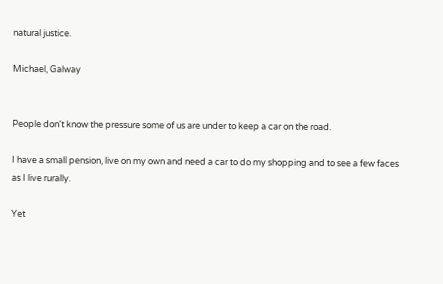natural justice.

Michael, Galway


People don't know the pressure some of us are under to keep a car on the road.

I have a small pension, live on my own and need a car to do my shopping and to see a few faces as I live rurally.

Yet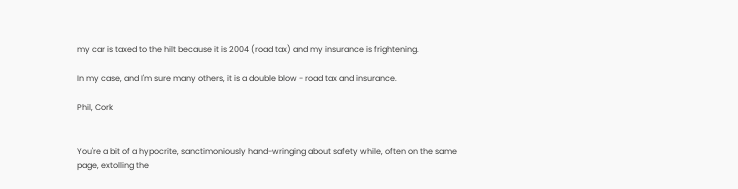my car is taxed to the hilt because it is 2004 (road tax) and my insurance is frightening.

In my case, and I'm sure many others, it is a double blow - road tax and insurance.

Phil, Cork


You're a bit of a hypocrite, sanctimoniously hand-wringing about safety while, often on the same page, extolling the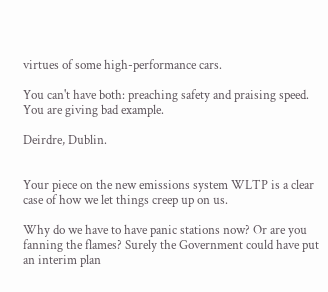virtues of some high-performance cars.

You can't have both: preaching safety and praising speed. You are giving bad example.

Deirdre, Dublin.


Your piece on the new emissions system WLTP is a clear case of how we let things creep up on us.

Why do we have to have panic stations now? Or are you fanning the flames? Surely the Government could have put an interim plan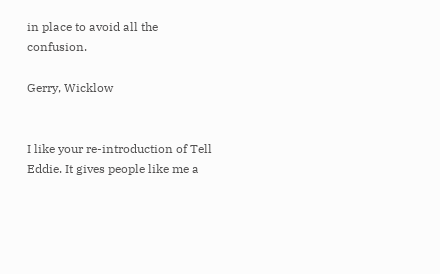in place to avoid all the confusion.

Gerry, Wicklow


I like your re-introduction of Tell Eddie. It gives people like me a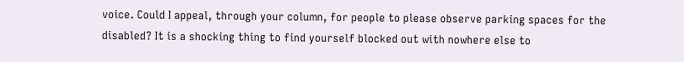voice. Could I appeal, through your column, for people to please observe parking spaces for the disabled? It is a shocking thing to find yourself blocked out with nowhere else to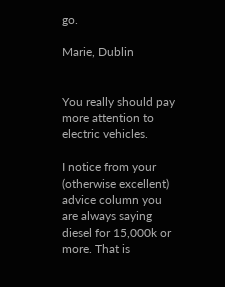go.

Marie, Dublin


You really should pay more attention to electric vehicles.

I notice from your (otherwise excellent) advice column you are always saying diesel for 15,000k or more. That is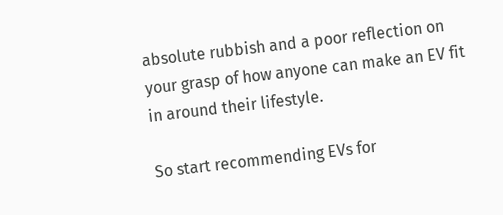absolute rubbish and a poor reflection on your grasp of how anyone can make an EV fit in around their lifestyle.

So start recommending EVs for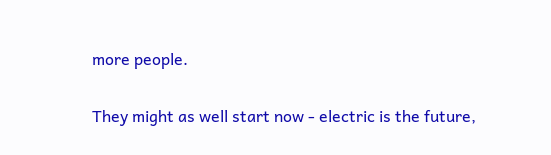more people.

They might as well start now - electric is the future,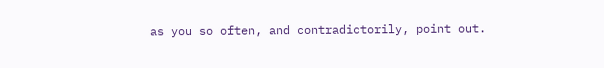as you so often, and contradictorily, point out.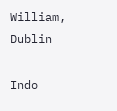William, Dublin

Indo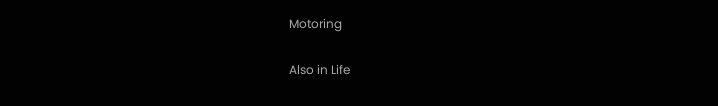Motoring

Also in Life